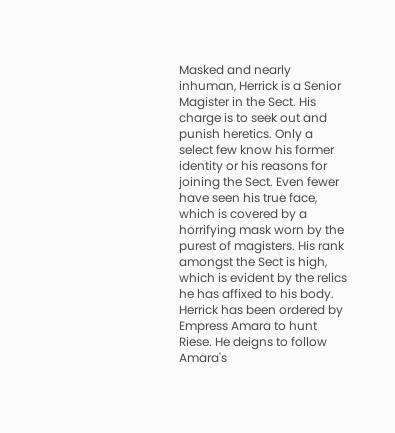Masked and nearly inhuman, Herrick is a Senior Magister in the Sect. His charge is to seek out and punish heretics. Only a select few know his former identity or his reasons for joining the Sect. Even fewer have seen his true face, which is covered by a horrifying mask worn by the purest of magisters. His rank amongst the Sect is high, which is evident by the relics he has affixed to his body. Herrick has been ordered by Empress Amara to hunt Riese. He deigns to follow Amara's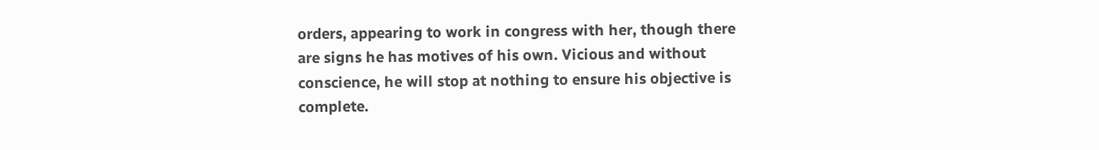orders, appearing to work in congress with her, though there are signs he has motives of his own. Vicious and without conscience, he will stop at nothing to ensure his objective is complete.